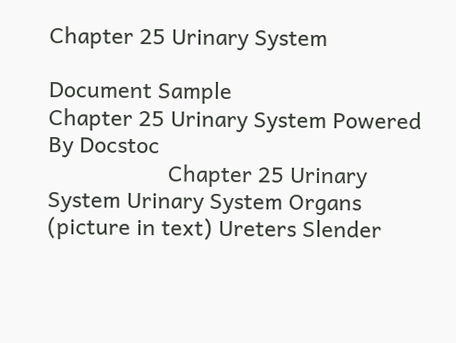Chapter 25 Urinary System

Document Sample
Chapter 25 Urinary System Powered By Docstoc
                    Chapter 25 Urinary System Urinary System Organs (picture in text) Ureters Slender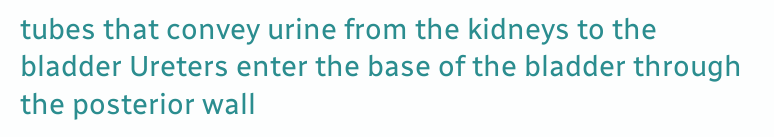tubes that convey urine from the kidneys to the bladder Ureters enter the base of the bladder through the posterior wall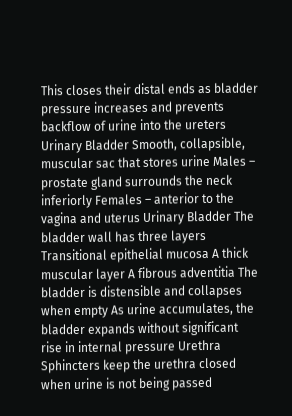This closes their distal ends as bladder pressure increases and prevents backflow of urine into the ureters Urinary Bladder Smooth, collapsible, muscular sac that stores urine Males – prostate gland surrounds the neck inferiorly Females – anterior to the vagina and uterus Urinary Bladder The bladder wall has three layers Transitional epithelial mucosa A thick muscular layer A fibrous adventitia The bladder is distensible and collapses when empty As urine accumulates, the bladder expands without significant rise in internal pressure Urethra Sphincters keep the urethra closed when urine is not being passed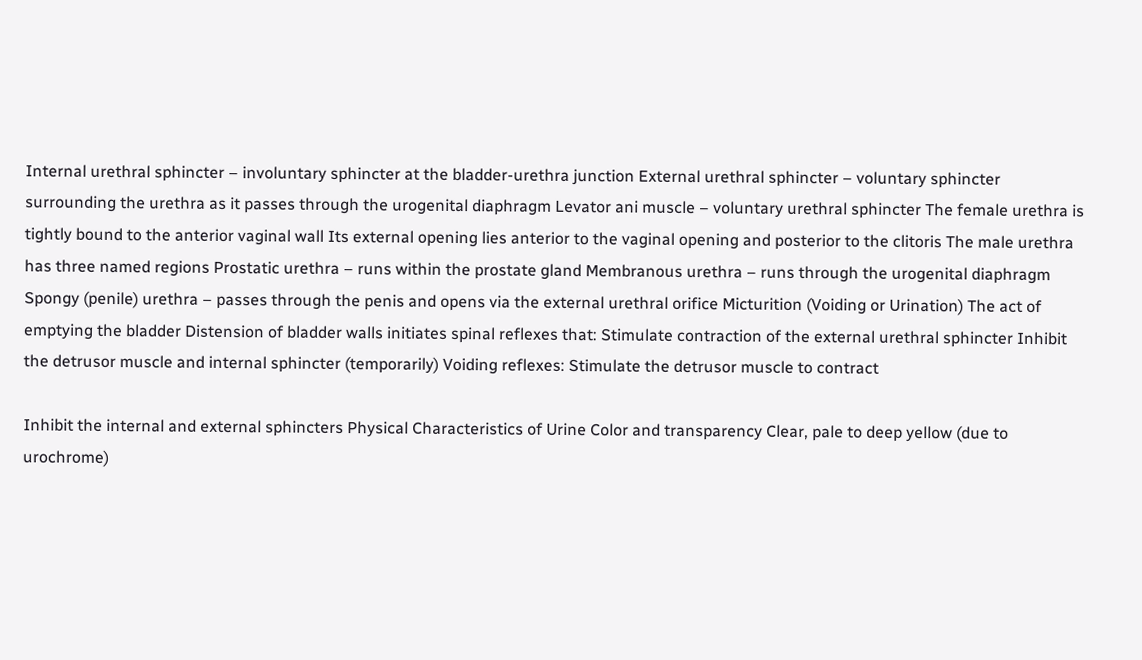Internal urethral sphincter – involuntary sphincter at the bladder-urethra junction External urethral sphincter – voluntary sphincter surrounding the urethra as it passes through the urogenital diaphragm Levator ani muscle – voluntary urethral sphincter The female urethra is tightly bound to the anterior vaginal wall Its external opening lies anterior to the vaginal opening and posterior to the clitoris The male urethra has three named regions Prostatic urethra – runs within the prostate gland Membranous urethra – runs through the urogenital diaphragm Spongy (penile) urethra – passes through the penis and opens via the external urethral orifice Micturition (Voiding or Urination) The act of emptying the bladder Distension of bladder walls initiates spinal reflexes that: Stimulate contraction of the external urethral sphincter Inhibit the detrusor muscle and internal sphincter (temporarily) Voiding reflexes: Stimulate the detrusor muscle to contract

Inhibit the internal and external sphincters Physical Characteristics of Urine Color and transparency Clear, pale to deep yellow (due to urochrome)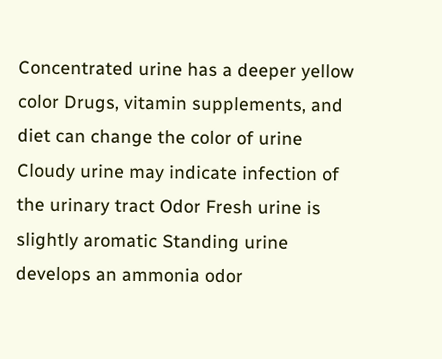Concentrated urine has a deeper yellow color Drugs, vitamin supplements, and diet can change the color of urine Cloudy urine may indicate infection of the urinary tract Odor Fresh urine is slightly aromatic Standing urine develops an ammonia odor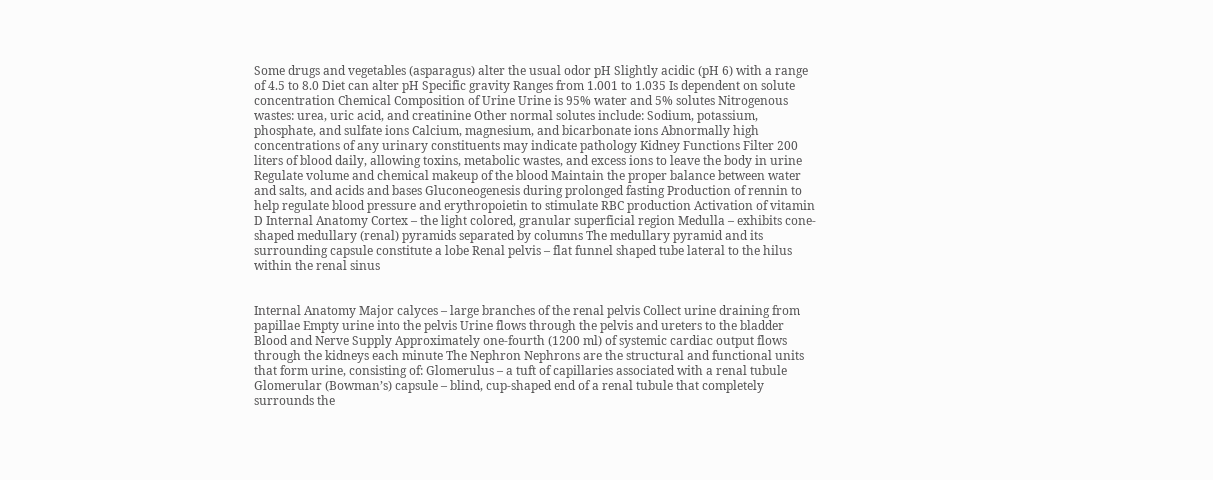Some drugs and vegetables (asparagus) alter the usual odor pH Slightly acidic (pH 6) with a range of 4.5 to 8.0 Diet can alter pH Specific gravity Ranges from 1.001 to 1.035 Is dependent on solute concentration Chemical Composition of Urine Urine is 95% water and 5% solutes Nitrogenous wastes: urea, uric acid, and creatinine Other normal solutes include: Sodium, potassium, phosphate, and sulfate ions Calcium, magnesium, and bicarbonate ions Abnormally high concentrations of any urinary constituents may indicate pathology Kidney Functions Filter 200 liters of blood daily, allowing toxins, metabolic wastes, and excess ions to leave the body in urine Regulate volume and chemical makeup of the blood Maintain the proper balance between water and salts, and acids and bases Gluconeogenesis during prolonged fasting Production of rennin to help regulate blood pressure and erythropoietin to stimulate RBC production Activation of vitamin D Internal Anatomy Cortex – the light colored, granular superficial region Medulla – exhibits cone-shaped medullary (renal) pyramids separated by columns The medullary pyramid and its surrounding capsule constitute a lobe Renal pelvis – flat funnel shaped tube lateral to the hilus within the renal sinus


Internal Anatomy Major calyces – large branches of the renal pelvis Collect urine draining from papillae Empty urine into the pelvis Urine flows through the pelvis and ureters to the bladder Blood and Nerve Supply Approximately one-fourth (1200 ml) of systemic cardiac output flows through the kidneys each minute The Nephron Nephrons are the structural and functional units that form urine, consisting of: Glomerulus – a tuft of capillaries associated with a renal tubule Glomerular (Bowman’s) capsule – blind, cup-shaped end of a renal tubule that completely surrounds the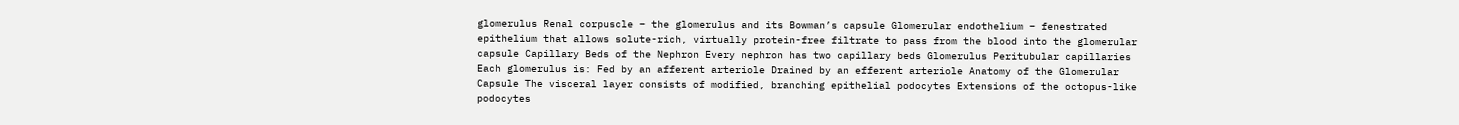glomerulus Renal corpuscle – the glomerulus and its Bowman’s capsule Glomerular endothelium – fenestrated epithelium that allows solute-rich, virtually protein-free filtrate to pass from the blood into the glomerular capsule Capillary Beds of the Nephron Every nephron has two capillary beds Glomerulus Peritubular capillaries Each glomerulus is: Fed by an afferent arteriole Drained by an efferent arteriole Anatomy of the Glomerular Capsule The visceral layer consists of modified, branching epithelial podocytes Extensions of the octopus-like podocytes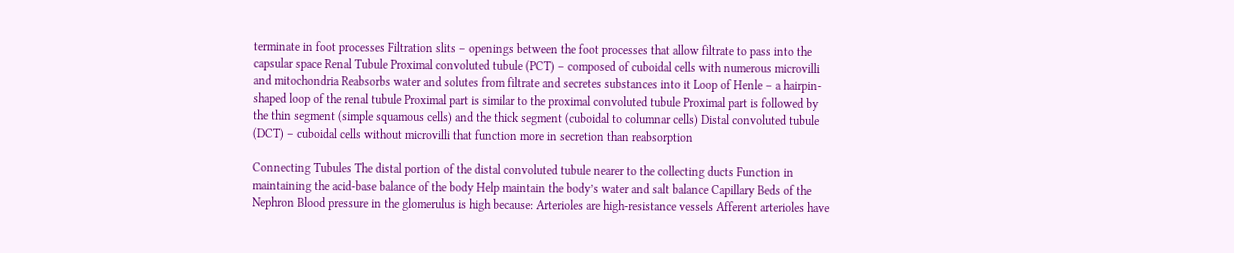terminate in foot processes Filtration slits – openings between the foot processes that allow filtrate to pass into the capsular space Renal Tubule Proximal convoluted tubule (PCT) – composed of cuboidal cells with numerous microvilli and mitochondria Reabsorbs water and solutes from filtrate and secretes substances into it Loop of Henle – a hairpin-shaped loop of the renal tubule Proximal part is similar to the proximal convoluted tubule Proximal part is followed by the thin segment (simple squamous cells) and the thick segment (cuboidal to columnar cells) Distal convoluted tubule (DCT) – cuboidal cells without microvilli that function more in secretion than reabsorption

Connecting Tubules The distal portion of the distal convoluted tubule nearer to the collecting ducts Function in maintaining the acid-base balance of the body Help maintain the body’s water and salt balance Capillary Beds of the Nephron Blood pressure in the glomerulus is high because: Arterioles are high-resistance vessels Afferent arterioles have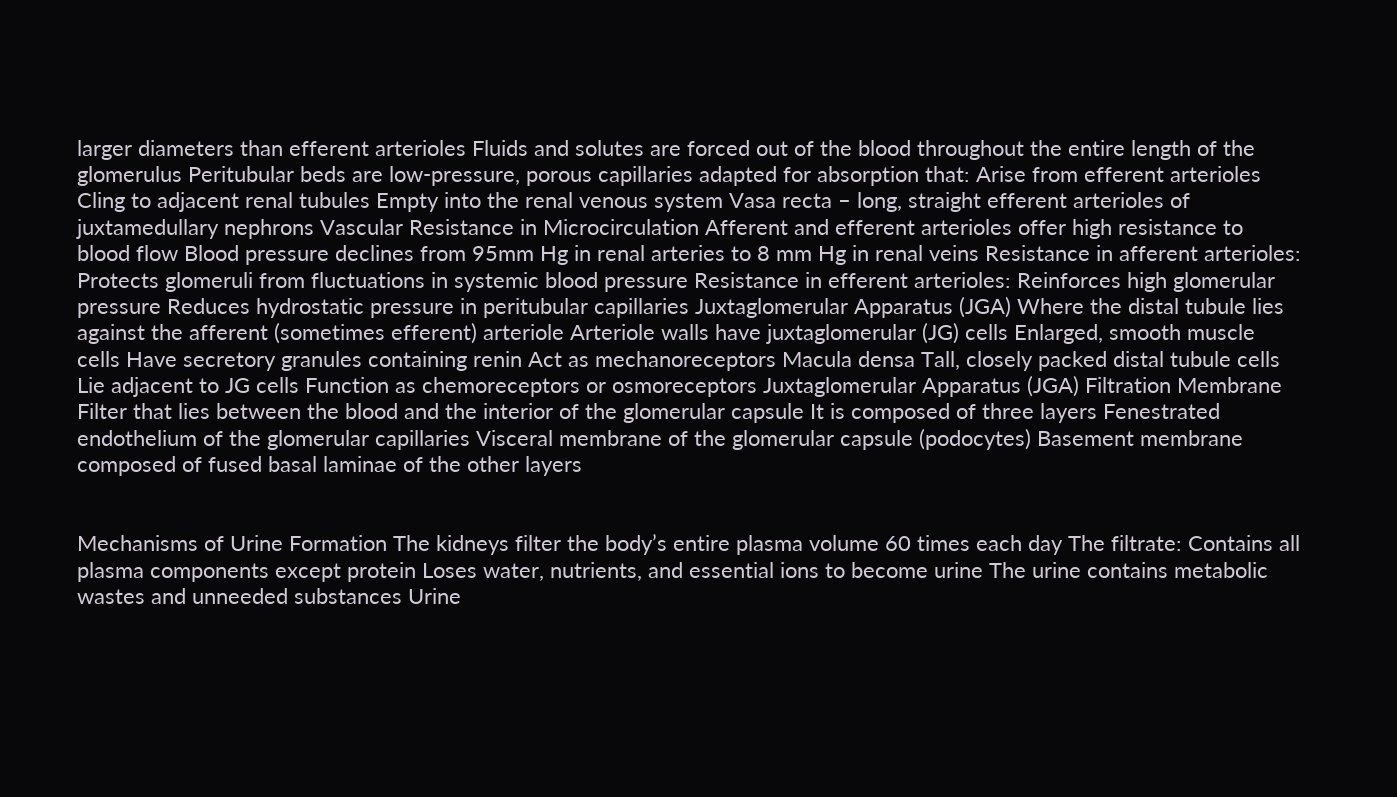larger diameters than efferent arterioles Fluids and solutes are forced out of the blood throughout the entire length of the glomerulus Peritubular beds are low-pressure, porous capillaries adapted for absorption that: Arise from efferent arterioles Cling to adjacent renal tubules Empty into the renal venous system Vasa recta – long, straight efferent arterioles of juxtamedullary nephrons Vascular Resistance in Microcirculation Afferent and efferent arterioles offer high resistance to blood flow Blood pressure declines from 95mm Hg in renal arteries to 8 mm Hg in renal veins Resistance in afferent arterioles: Protects glomeruli from fluctuations in systemic blood pressure Resistance in efferent arterioles: Reinforces high glomerular pressure Reduces hydrostatic pressure in peritubular capillaries Juxtaglomerular Apparatus (JGA) Where the distal tubule lies against the afferent (sometimes efferent) arteriole Arteriole walls have juxtaglomerular (JG) cells Enlarged, smooth muscle cells Have secretory granules containing renin Act as mechanoreceptors Macula densa Tall, closely packed distal tubule cells Lie adjacent to JG cells Function as chemoreceptors or osmoreceptors Juxtaglomerular Apparatus (JGA) Filtration Membrane Filter that lies between the blood and the interior of the glomerular capsule It is composed of three layers Fenestrated endothelium of the glomerular capillaries Visceral membrane of the glomerular capsule (podocytes) Basement membrane composed of fused basal laminae of the other layers


Mechanisms of Urine Formation The kidneys filter the body’s entire plasma volume 60 times each day The filtrate: Contains all plasma components except protein Loses water, nutrients, and essential ions to become urine The urine contains metabolic wastes and unneeded substances Urine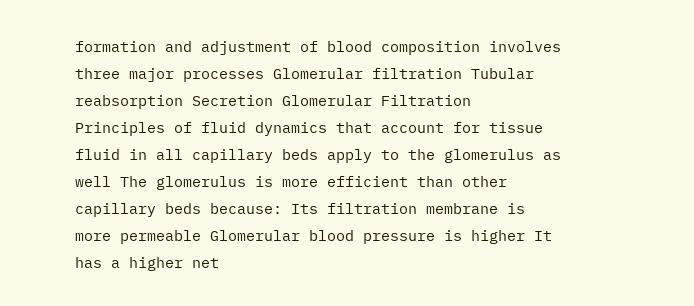formation and adjustment of blood composition involves three major processes Glomerular filtration Tubular reabsorption Secretion Glomerular Filtration Principles of fluid dynamics that account for tissue fluid in all capillary beds apply to the glomerulus as well The glomerulus is more efficient than other capillary beds because: Its filtration membrane is more permeable Glomerular blood pressure is higher It has a higher net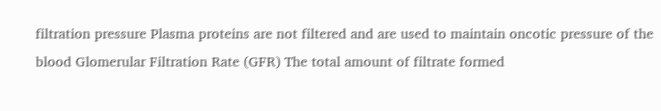filtration pressure Plasma proteins are not filtered and are used to maintain oncotic pressure of the blood Glomerular Filtration Rate (GFR) The total amount of filtrate formed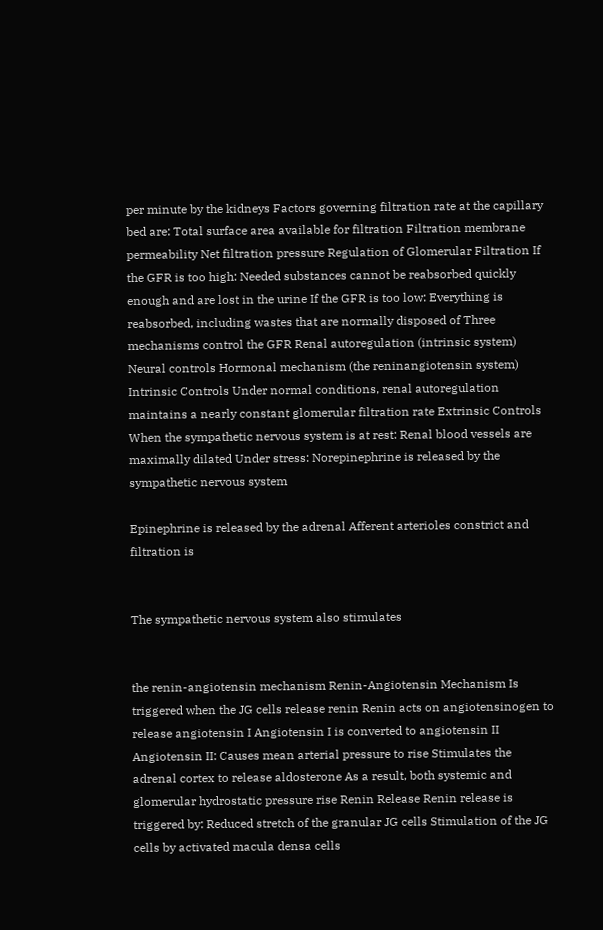per minute by the kidneys Factors governing filtration rate at the capillary bed are: Total surface area available for filtration Filtration membrane permeability Net filtration pressure Regulation of Glomerular Filtration If the GFR is too high: Needed substances cannot be reabsorbed quickly enough and are lost in the urine If the GFR is too low: Everything is reabsorbed, including wastes that are normally disposed of Three mechanisms control the GFR Renal autoregulation (intrinsic system) Neural controls Hormonal mechanism (the reninangiotensin system) Intrinsic Controls Under normal conditions, renal autoregulation maintains a nearly constant glomerular filtration rate Extrinsic Controls When the sympathetic nervous system is at rest: Renal blood vessels are maximally dilated Under stress: Norepinephrine is released by the sympathetic nervous system

Epinephrine is released by the adrenal Afferent arterioles constrict and filtration is


The sympathetic nervous system also stimulates


the renin-angiotensin mechanism Renin-Angiotensin Mechanism Is triggered when the JG cells release renin Renin acts on angiotensinogen to release angiotensin I Angiotensin I is converted to angiotensin II Angiotensin II: Causes mean arterial pressure to rise Stimulates the adrenal cortex to release aldosterone As a result, both systemic and glomerular hydrostatic pressure rise Renin Release Renin release is triggered by: Reduced stretch of the granular JG cells Stimulation of the JG cells by activated macula densa cells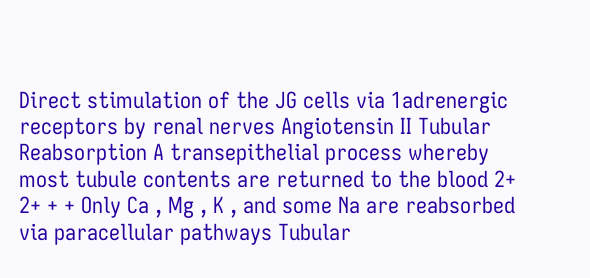Direct stimulation of the JG cells via 1adrenergic receptors by renal nerves Angiotensin II Tubular Reabsorption A transepithelial process whereby most tubule contents are returned to the blood 2+ 2+ + + Only Ca , Mg , K , and some Na are reabsorbed via paracellular pathways Tubular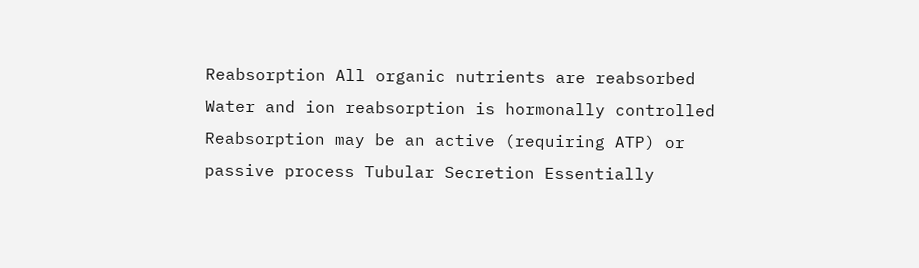Reabsorption All organic nutrients are reabsorbed Water and ion reabsorption is hormonally controlled Reabsorption may be an active (requiring ATP) or passive process Tubular Secretion Essentially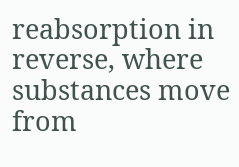reabsorption in reverse, where substances move from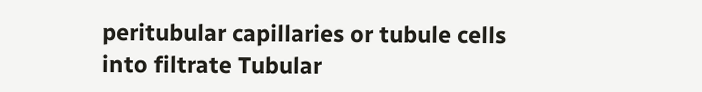peritubular capillaries or tubule cells into filtrate Tubular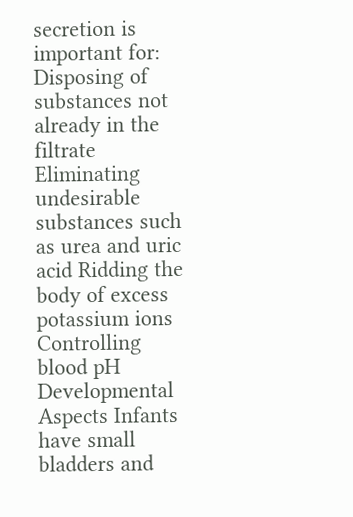secretion is important for: Disposing of substances not already in the filtrate Eliminating undesirable substances such as urea and uric acid Ridding the body of excess potassium ions Controlling blood pH Developmental Aspects Infants have small bladders and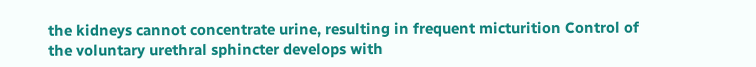the kidneys cannot concentrate urine, resulting in frequent micturition Control of the voluntary urethral sphincter develops with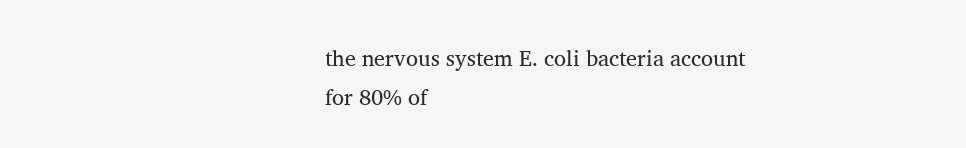the nervous system E. coli bacteria account for 80% of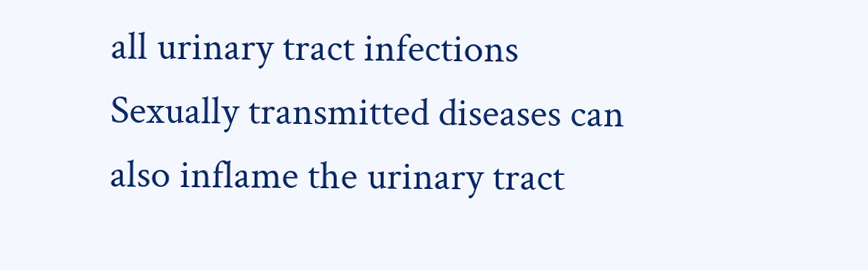all urinary tract infections Sexually transmitted diseases can also inflame the urinary tract